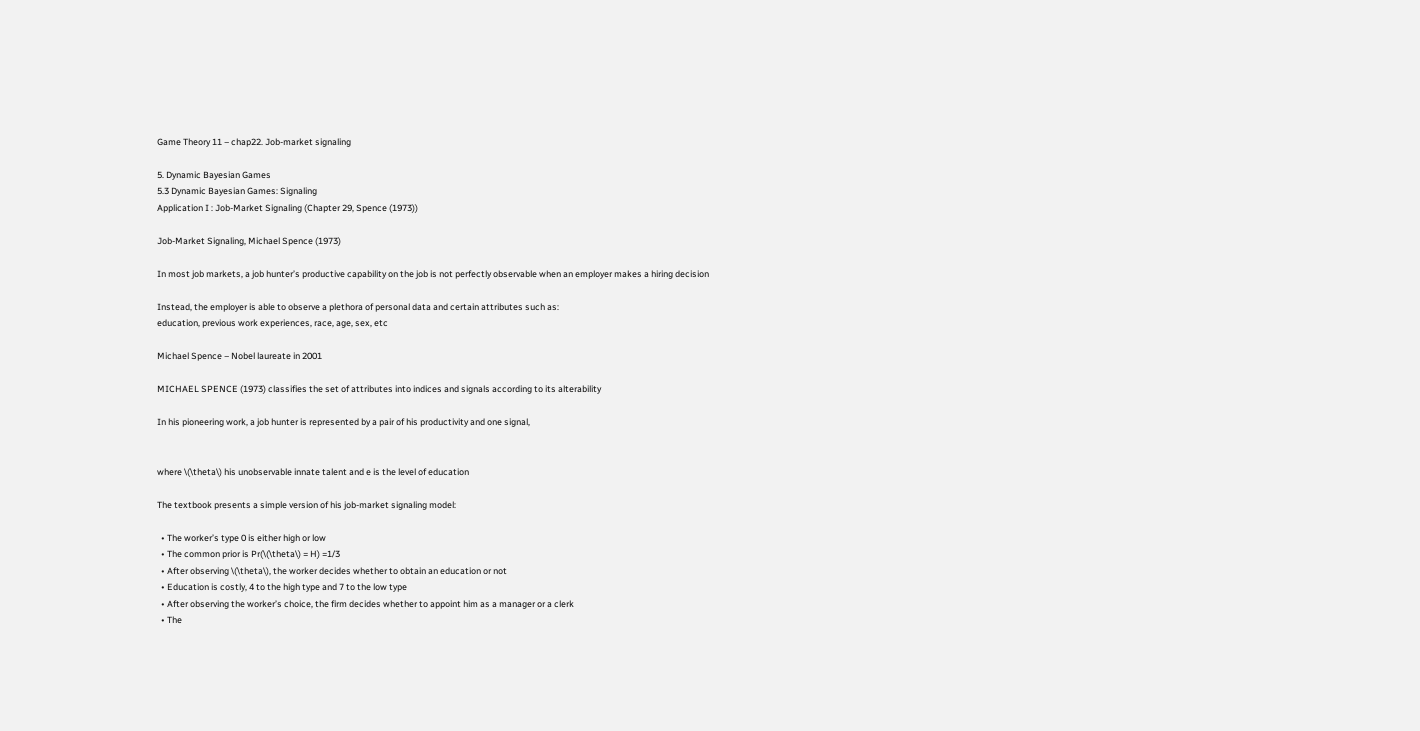Game Theory 11 – chap22. Job-market signaling

5. Dynamic Bayesian Games
5.3 Dynamic Bayesian Games: Signaling
Application I : Job-Market Signaling (Chapter 29, Spence (1973))

Job-Market Signaling, Michael Spence (1973)

In most job markets, a job hunter’s productive capability on the job is not perfectly observable when an employer makes a hiring decision

Instead, the employer is able to observe a plethora of personal data and certain attributes such as:
education, previous work experiences, race, age, sex, etc

Michael Spence – Nobel laureate in 2001

MICHAEL SPENCE (1973) classifies the set of attributes into indices and signals according to its alterability

In his pioneering work, a job hunter is represented by a pair of his productivity and one signal,


where \(\theta\) his unobservable innate talent and e is the level of education

The textbook presents a simple version of his job-market signaling model:

  • The worker’s type 0 is either high or low
  • The common prior is Pr(\(\theta\) = H) =1/3
  • After observing \(\theta\), the worker decides whether to obtain an education or not
  • Education is costly, 4 to the high type and 7 to the low type
  • After observing the worker’s choice, the firm decides whether to appoint him as a manager or a clerk
  • The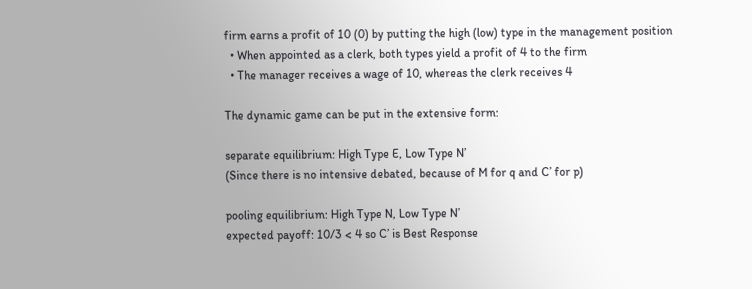firm earns a profit of 10 (0) by putting the high (low) type in the management position
  • When appointed as a clerk, both types yield a profit of 4 to the firm
  • The manager receives a wage of 10, whereas the clerk receives 4

The dynamic game can be put in the extensive form:

separate equilibrium: High Type E, Low Type N’
(Since there is no intensive debated, because of M for q and C’ for p)

pooling equilibrium: High Type N, Low Type N’
expected payoff: 10/3 < 4 so C’ is Best Response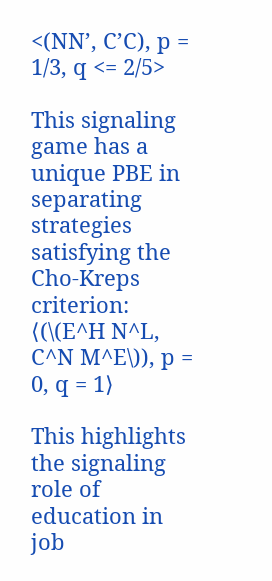<(NN’, C’C), p = 1/3, q <= 2/5>

This signaling game has a unique PBE in separating strategies satisfying the Cho-Kreps criterion:
⟨(\(E^H N^L, C^N M^E\)), p = 0, q = 1⟩

This highlights the signaling role of education in job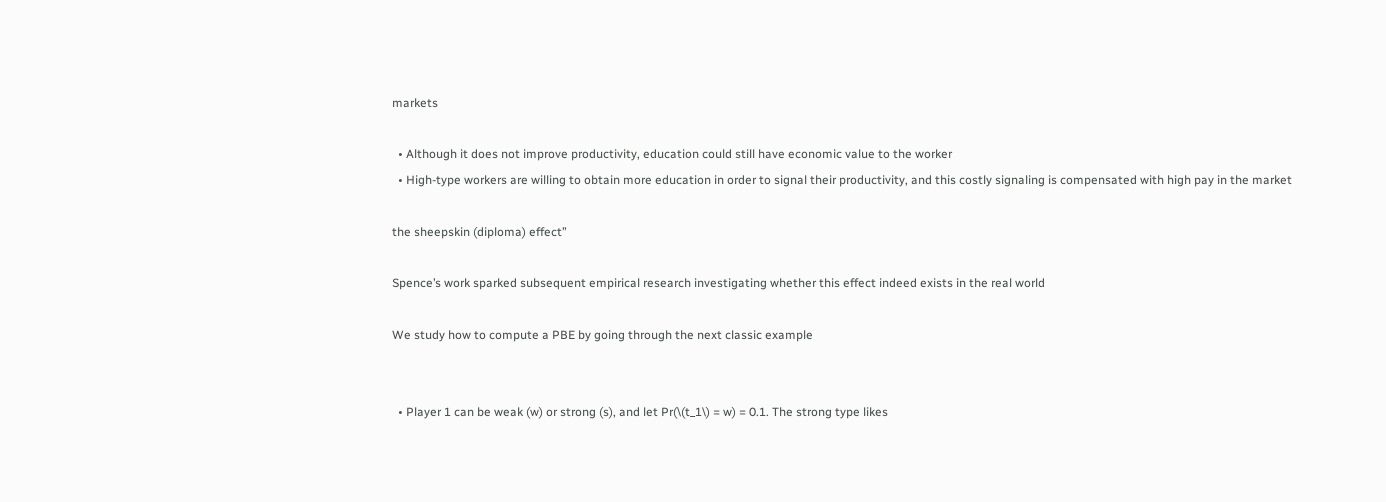markets

  • Although it does not improve productivity, education could still have economic value to the worker
  • High-type workers are willing to obtain more education in order to signal their productivity, and this costly signaling is compensated with high pay in the market

the sheepskin (diploma) effect”

Spence’s work sparked subsequent empirical research investigating whether this effect indeed exists in the real world

We study how to compute a PBE by going through the next classic example


  • Player 1 can be weak (w) or strong (s), and let Pr(\(t_1\) = w) = 0.1. The strong type likes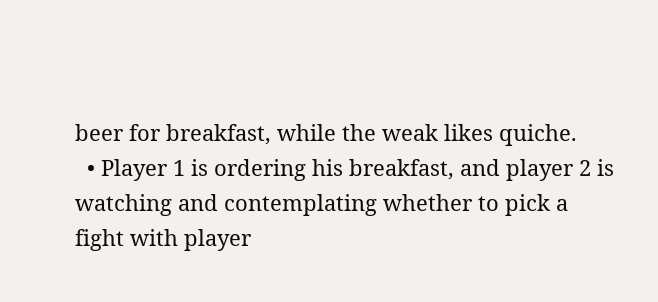beer for breakfast, while the weak likes quiche.
  • Player 1 is ordering his breakfast, and player 2 is watching and contemplating whether to pick a fight with player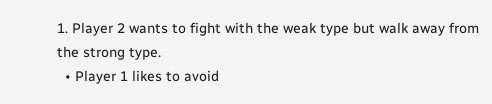1. Player 2 wants to fight with the weak type but walk away from the strong type.
  • Player 1 likes to avoid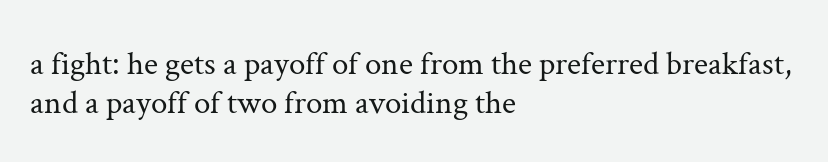a fight: he gets a payoff of one from the preferred breakfast, and a payoff of two from avoiding the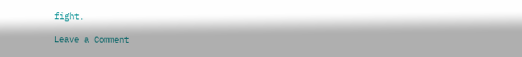fight.

Leave a Comment